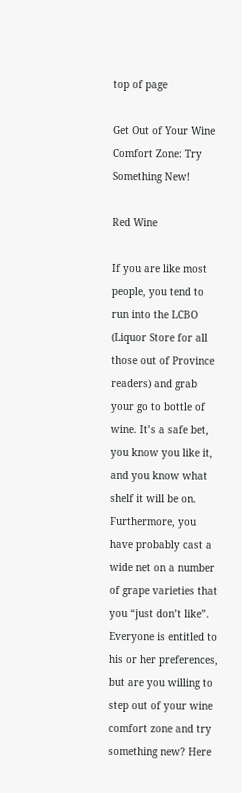top of page

Get Out of Your Wine Comfort Zone: Try Something New!

Red Wine

If you are like most people, you tend to run into the LCBO (Liquor Store for all those out of Province readers) and grab your go to bottle of wine. It’s a safe bet, you know you like it, and you know what shelf it will be on. Furthermore, you have probably cast a wide net on a number of grape varieties that you “just don’t like”. Everyone is entitled to his or her preferences, but are you willing to step out of your wine comfort zone and try something new? Here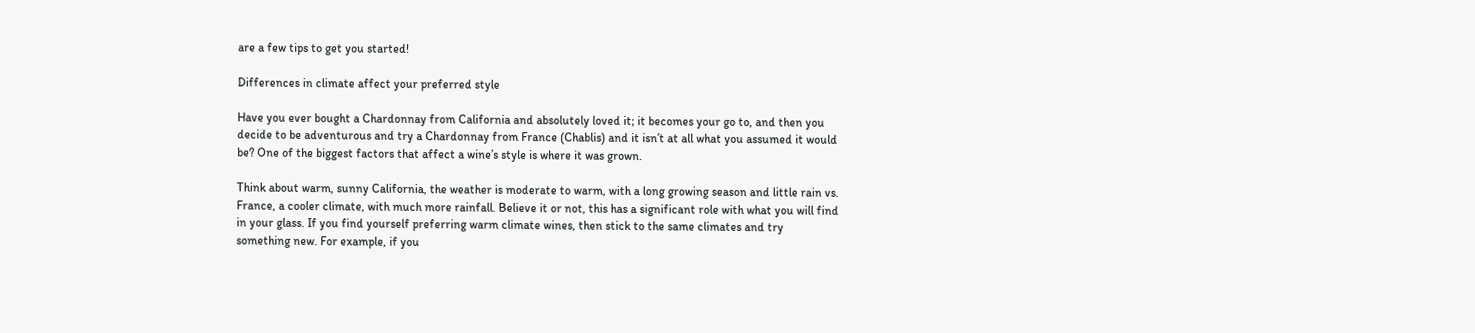are a few tips to get you started!

Differences in climate affect your preferred style

Have you ever bought a Chardonnay from California and absolutely loved it; it becomes your go to, and then you decide to be adventurous and try a Chardonnay from France (Chablis) and it isn’t at all what you assumed it would be? One of the biggest factors that affect a wine’s style is where it was grown.

Think about warm, sunny California, the weather is moderate to warm, with a long growing season and little rain vs. France, a cooler climate, with much more rainfall. Believe it or not, this has a significant role with what you will find in your glass. If you find yourself preferring warm climate wines, then stick to the same climates and try something new. For example, if you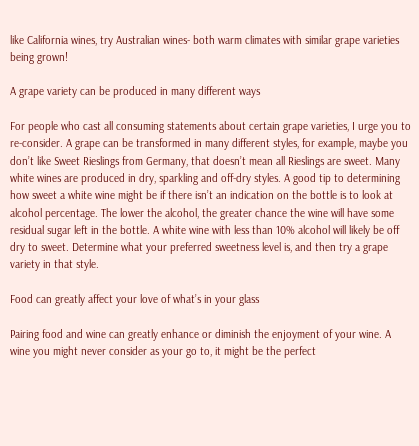like California wines, try Australian wines- both warm climates with similar grape varieties being grown!

A grape variety can be produced in many different ways

For people who cast all consuming statements about certain grape varieties, I urge you to re-consider. A grape can be transformed in many different styles, for example, maybe you don’t like Sweet Rieslings from Germany, that doesn’t mean all Rieslings are sweet. Many white wines are produced in dry, sparkling and off-dry styles. A good tip to determining how sweet a white wine might be if there isn’t an indication on the bottle is to look at alcohol percentage. The lower the alcohol, the greater chance the wine will have some residual sugar left in the bottle. A white wine with less than 10% alcohol will likely be off dry to sweet. Determine what your preferred sweetness level is, and then try a grape variety in that style.

Food can greatly affect your love of what’s in your glass

Pairing food and wine can greatly enhance or diminish the enjoyment of your wine. A wine you might never consider as your go to, it might be the perfect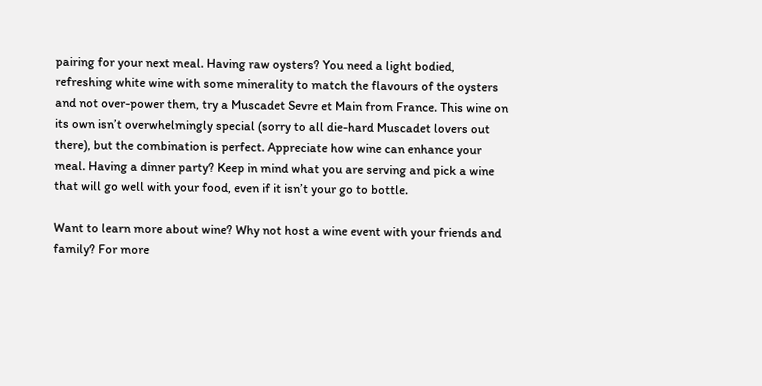pairing for your next meal. Having raw oysters? You need a light bodied, refreshing white wine with some minerality to match the flavours of the oysters and not over-power them, try a Muscadet Sevre et Main from France. This wine on its own isn’t overwhelmingly special (sorry to all die-hard Muscadet lovers out there), but the combination is perfect. Appreciate how wine can enhance your meal. Having a dinner party? Keep in mind what you are serving and pick a wine that will go well with your food, even if it isn’t your go to bottle.

Want to learn more about wine? Why not host a wine event with your friends and family? For more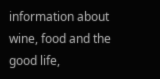information about wine, food and the good life,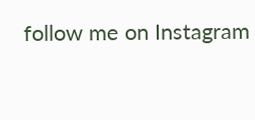follow me on Instagram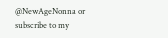@NewAgeNonna or subscribe to my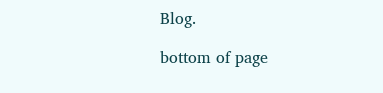Blog.

bottom of page